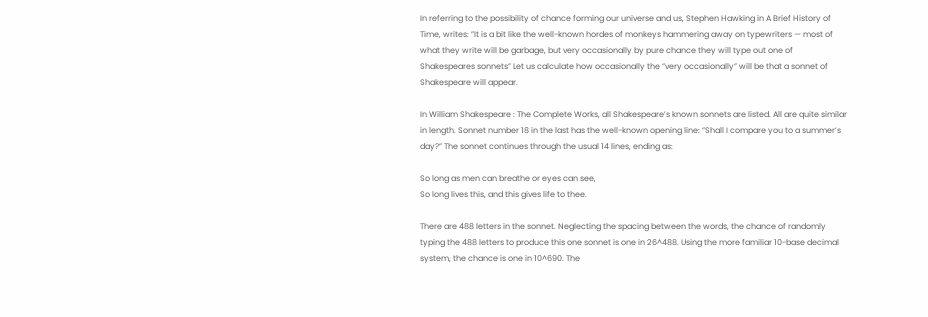In referring to the possibility of chance forming our universe and us, Stephen Hawking in A Brief History of Time, writes: ”It is a bit like the well-known hordes of monkeys hammering away on typewriters — most of what they write will be garbage, but very occasionally by pure chance they will type out one of Shakespeares sonnets” Let us calculate how occasionally the ”very occasionally” will be that a sonnet of Shakespeare will appear.

In William Shakespeare : The Complete Works, all Shakespeare’s known sonnets are listed. All are quite similar in length. Sonnet number 18 in the last has the well-known opening line: ”Shall I compare you to a summer’s day?” The sonnet continues through the usual 14 lines, ending as:

So long as men can breathe or eyes can see,
So long lives this, and this gives life to thee.

There are 488 letters in the sonnet. Neglecting the spacing between the words, the chance of randomly typing the 488 letters to produce this one sonnet is one in 26^488. Using the more familiar 10-base decimal system, the chance is one in 10^690. The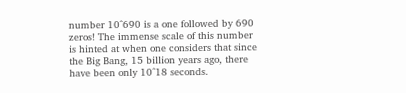number 10^690 is a one followed by 690 zeros! The immense scale of this number is hinted at when one considers that since the Big Bang, 15 billion years ago, there have been only 10^18 seconds.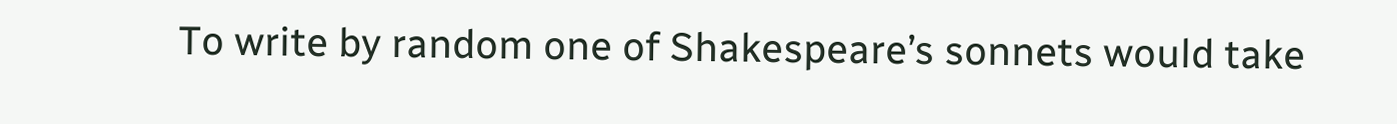To write by random one of Shakespeare’s sonnets would take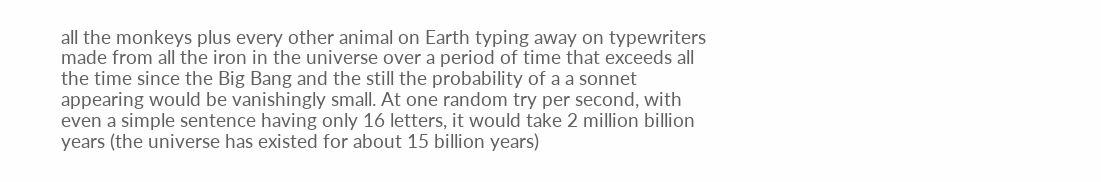all the monkeys plus every other animal on Earth typing away on typewriters made from all the iron in the universe over a period of time that exceeds all the time since the Big Bang and the still the probability of a a sonnet appearing would be vanishingly small. At one random try per second, with even a simple sentence having only 16 letters, it would take 2 million billion years (the universe has existed for about 15 billion years)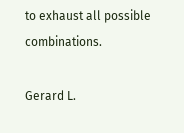to exhaust all possible combinations.

Gerard L.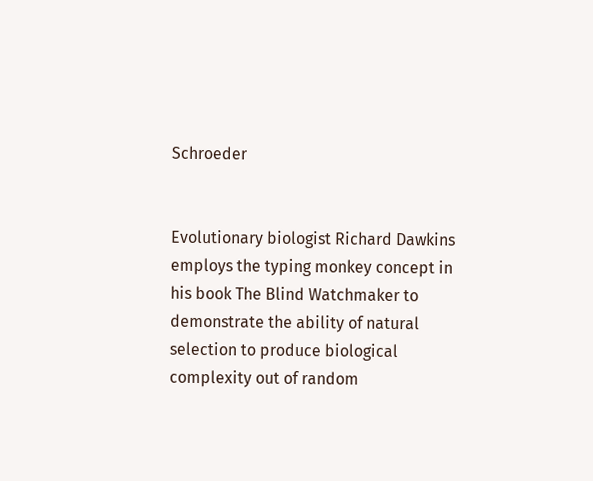Schroeder


Evolutionary biologist Richard Dawkins employs the typing monkey concept in his book The Blind Watchmaker to demonstrate the ability of natural selection to produce biological complexity out of random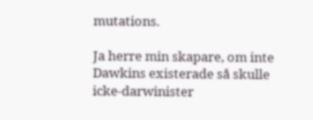mutations.

Ja herre min skapare, om inte Dawkins existerade så skulle icke-darwinister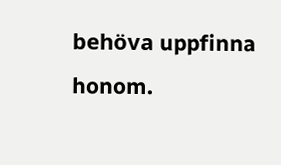behöva uppfinna honom.